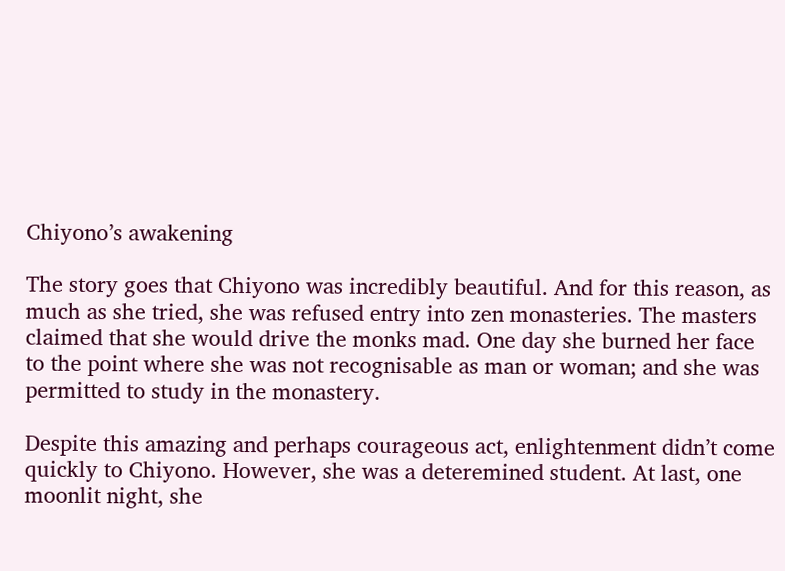Chiyono’s awakening

The story goes that Chiyono was incredibly beautiful. And for this reason, as much as she tried, she was refused entry into zen monasteries. The masters claimed that she would drive the monks mad. One day she burned her face to the point where she was not recognisable as man or woman; and she was permitted to study in the monastery.

Despite this amazing and perhaps courageous act, enlightenment didn’t come quickly to Chiyono. However, she was a deteremined student. At last, one moonlit night, she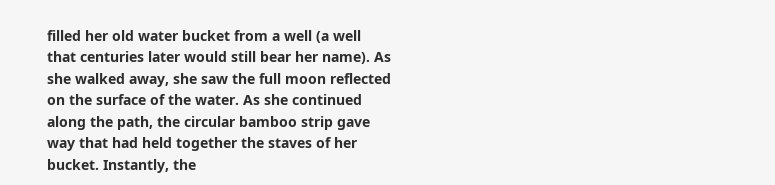filled her old water bucket from a well (a well that centuries later would still bear her name). As she walked away, she saw the full moon reflected on the surface of the water. As she continued along the path, the circular bamboo strip gave way that had held together the staves of her bucket. Instantly, the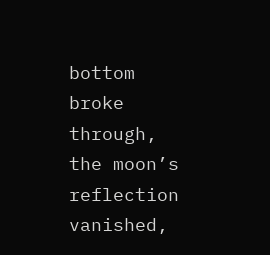bottom broke through, the moon’s reflection vanished,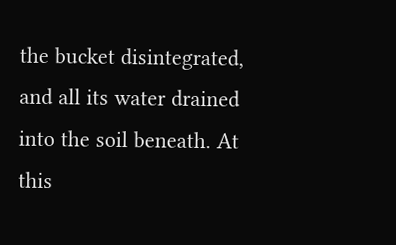the bucket disintegrated, and all its water drained into the soil beneath. At this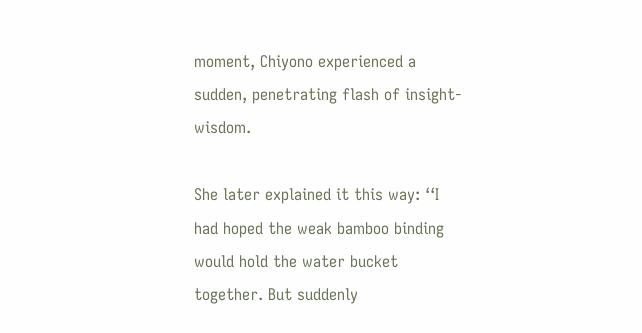moment, Chiyono experienced a sudden, penetrating flash of insight-wisdom.

She later explained it this way: ‘‘I had hoped the weak bamboo binding would hold the water bucket together. But suddenly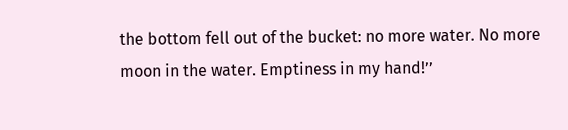the bottom fell out of the bucket: no more water. No more moon in the water. Emptiness in my hand!’’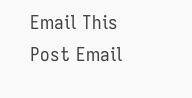Email This Post Email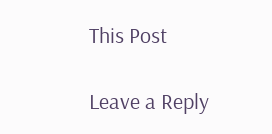This Post

Leave a Reply